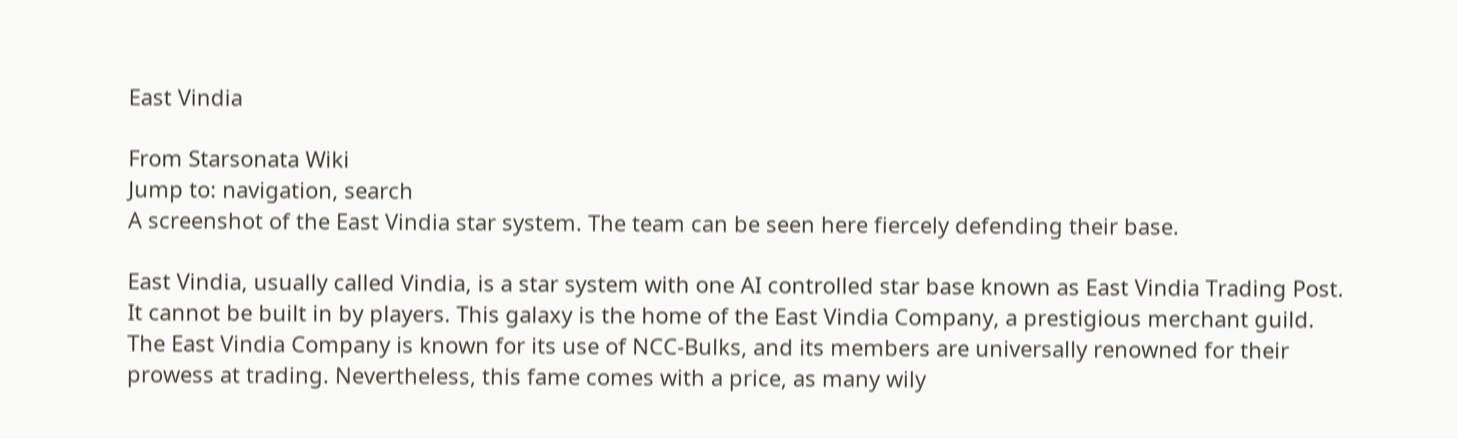East Vindia

From Starsonata Wiki
Jump to: navigation, search
A screenshot of the East Vindia star system. The team can be seen here fiercely defending their base.

East Vindia, usually called Vindia, is a star system with one AI controlled star base known as East Vindia Trading Post. It cannot be built in by players. This galaxy is the home of the East Vindia Company, a prestigious merchant guild. The East Vindia Company is known for its use of NCC-Bulks, and its members are universally renowned for their prowess at trading. Nevertheless, this fame comes with a price, as many wily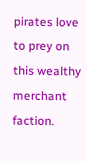pirates love to prey on this wealthy merchant faction.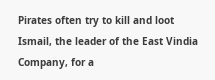Pirates often try to kill and loot Ismail, the leader of the East Vindia Company, for a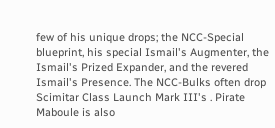few of his unique drops; the NCC-Special blueprint, his special Ismail's Augmenter, the Ismail's Prized Expander, and the revered Ismail's Presence. The NCC-Bulks often drop Scimitar Class Launch Mark III's . Pirate Maboule is also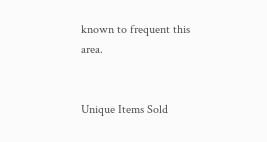known to frequent this area.


Unique Items Sold